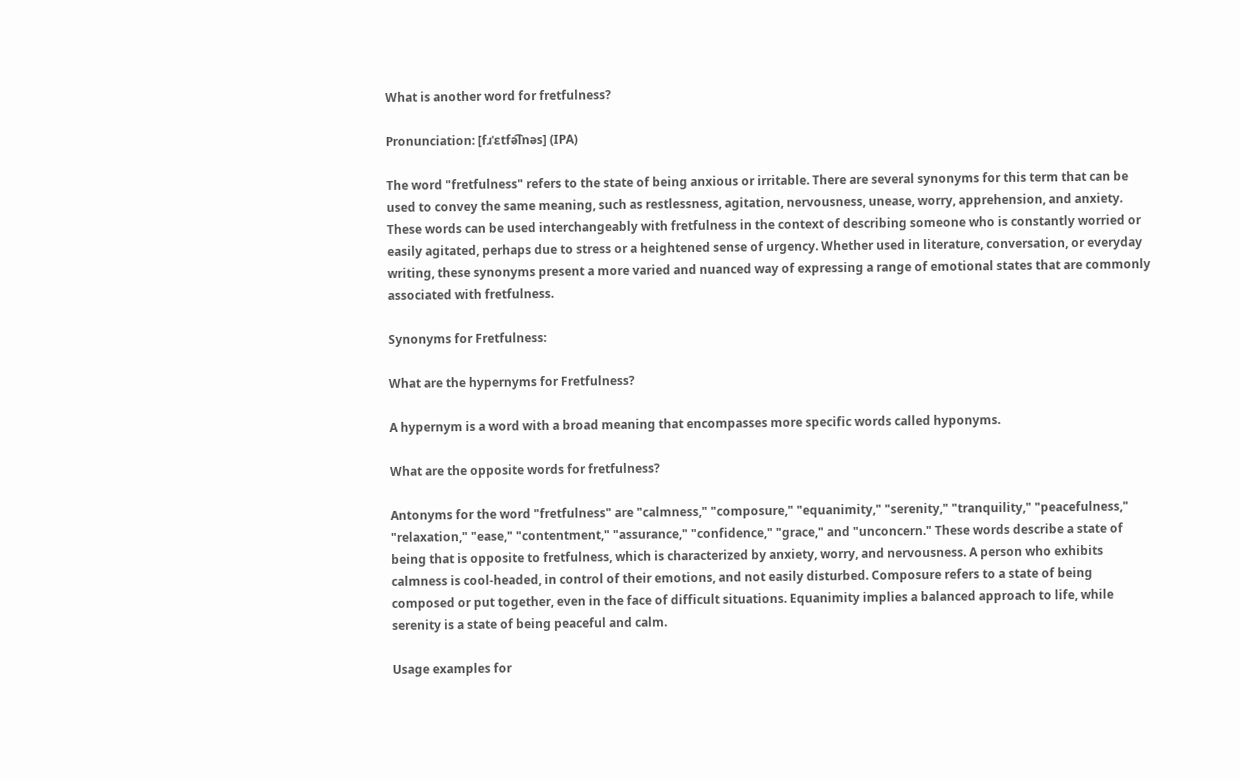What is another word for fretfulness?

Pronunciation: [fɹˈɛtfə͡lnəs] (IPA)

The word "fretfulness" refers to the state of being anxious or irritable. There are several synonyms for this term that can be used to convey the same meaning, such as restlessness, agitation, nervousness, unease, worry, apprehension, and anxiety. These words can be used interchangeably with fretfulness in the context of describing someone who is constantly worried or easily agitated, perhaps due to stress or a heightened sense of urgency. Whether used in literature, conversation, or everyday writing, these synonyms present a more varied and nuanced way of expressing a range of emotional states that are commonly associated with fretfulness.

Synonyms for Fretfulness:

What are the hypernyms for Fretfulness?

A hypernym is a word with a broad meaning that encompasses more specific words called hyponyms.

What are the opposite words for fretfulness?

Antonyms for the word "fretfulness" are "calmness," "composure," "equanimity," "serenity," "tranquility," "peacefulness," "relaxation," "ease," "contentment," "assurance," "confidence," "grace," and "unconcern." These words describe a state of being that is opposite to fretfulness, which is characterized by anxiety, worry, and nervousness. A person who exhibits calmness is cool-headed, in control of their emotions, and not easily disturbed. Composure refers to a state of being composed or put together, even in the face of difficult situations. Equanimity implies a balanced approach to life, while serenity is a state of being peaceful and calm.

Usage examples for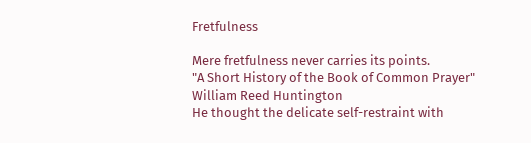Fretfulness

Mere fretfulness never carries its points.
"A Short History of the Book of Common Prayer"
William Reed Huntington
He thought the delicate self-restraint with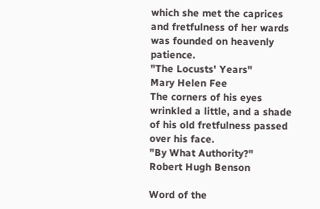which she met the caprices and fretfulness of her wards was founded on heavenly patience.
"The Locusts' Years"
Mary Helen Fee
The corners of his eyes wrinkled a little, and a shade of his old fretfulness passed over his face.
"By What Authority?"
Robert Hugh Benson

Word of the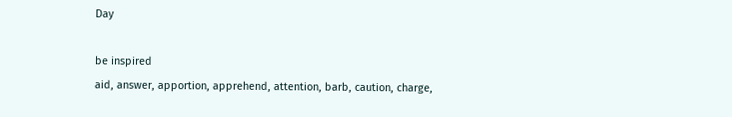Day

be inspired
aid, answer, apportion, apprehend, attention, barb, caution, charge,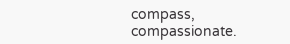compass, compassionate.